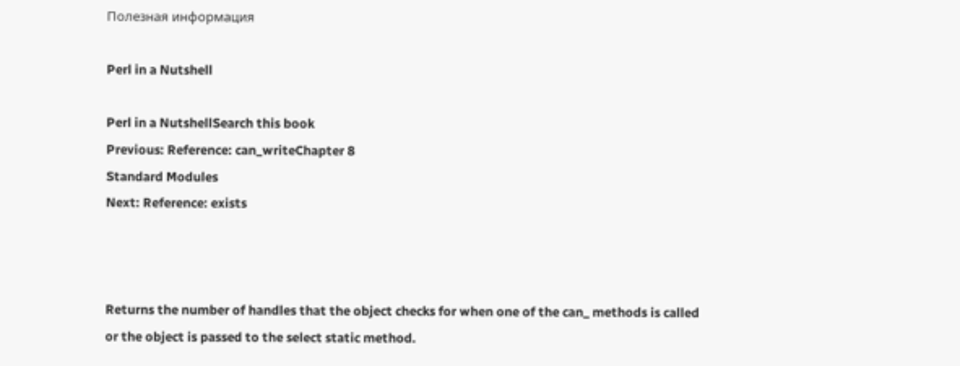Полезная информация

Perl in a Nutshell

Perl in a NutshellSearch this book
Previous: Reference: can_writeChapter 8
Standard Modules
Next: Reference: exists



Returns the number of handles that the object checks for when one of the can_ methods is called or the object is passed to the select static method.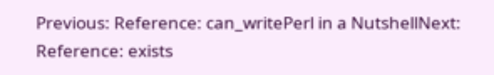Previous: Reference: can_writePerl in a NutshellNext: Reference: exists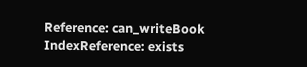Reference: can_writeBook IndexReference: exists